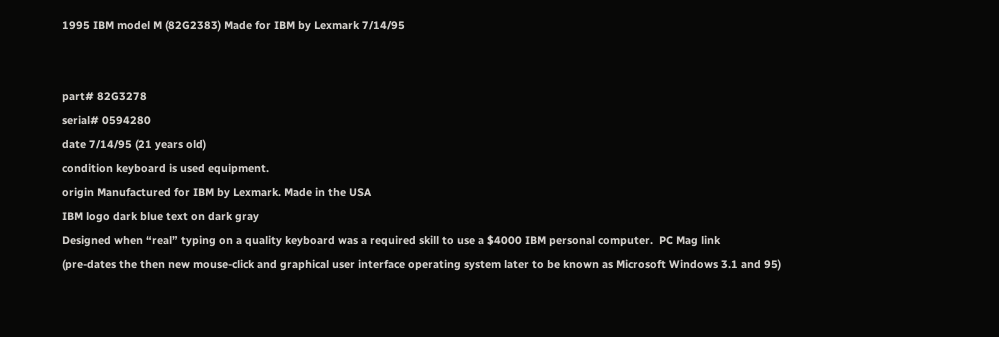1995 IBM model M (82G2383) Made for IBM by Lexmark 7/14/95


part# 82G3278
serial# 0594280
date 7/14/95 (21 years old)
condition keyboard is used equipment.
origin Manufactured for IBM by Lexmark. Made in the USA
IBM logo dark blue text on dark gray
Designed when “real” typing on a quality keyboard was a required skill to use a $4000 IBM personal computer.  PC Mag link
(pre-dates the then new mouse-click and graphical user interface operating system later to be known as Microsoft Windows 3.1 and 95)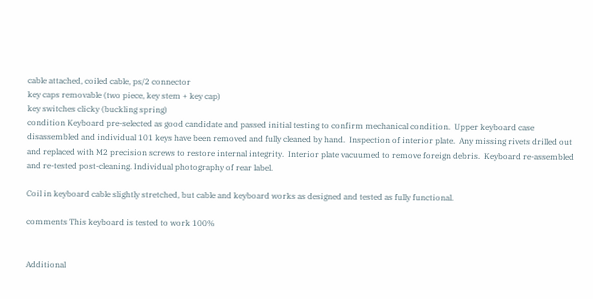cable attached, coiled cable, ps/2 connector
key caps removable (two piece, key stem + key cap)
key switches clicky (buckling spring)
condition Keyboard pre-selected as good candidate and passed initial testing to confirm mechanical condition.  Upper keyboard case disassembled and individual 101 keys have been removed and fully cleaned by hand.  Inspection of interior plate.  Any missing rivets drilled out and replaced with M2 precision screws to restore internal integrity.  Interior plate vacuumed to remove foreign debris.  Keyboard re-assembled and re-tested post-cleaning. Individual photography of rear label.

Coil in keyboard cable slightly stretched, but cable and keyboard works as designed and tested as fully functional.

comments This keyboard is tested to work 100%


Additional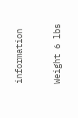information

Weight 6 lbs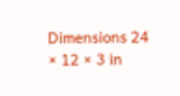Dimensions 24 × 12 × 3 in